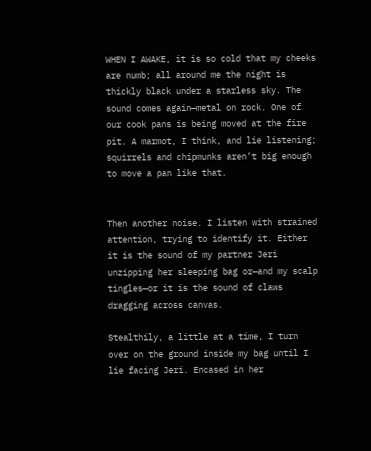WHEN I AWAKE, it is so cold that my cheeks are numb; all around me the night is thickly black under a starless sky. The sound comes again—metal on rock. One of our cook pans is being moved at the fire pit. A marmot, I think, and lie listening; squirrels and chipmunks aren’t big enough to move a pan like that.


Then another noise. I listen with strained attention, trying to identify it. Either it is the sound of my partner Jeri unzipping her sleeping bag or—and my scalp tingles—or it is the sound of claws dragging across canvas.

Stealthily, a little at a time, I turn over on the ground inside my bag until I lie facing Jeri. Encased in her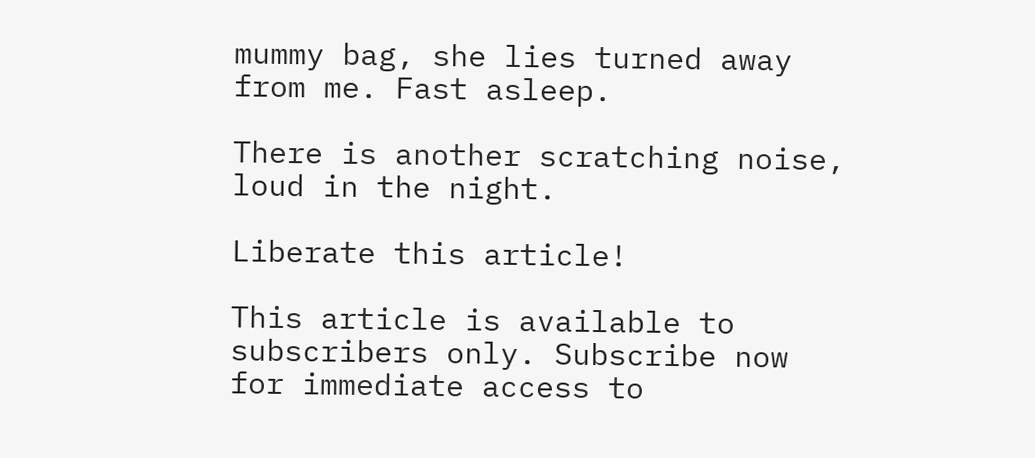mummy bag, she lies turned away from me. Fast asleep.

There is another scratching noise, loud in the night.

Liberate this article!

This article is available to subscribers only. Subscribe now for immediate access to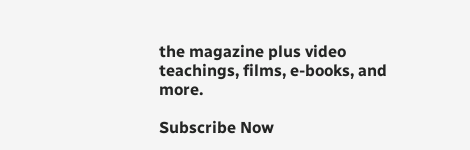the magazine plus video teachings, films, e-books, and more.

Subscribe Now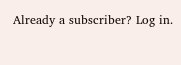Already a subscriber? Log in.